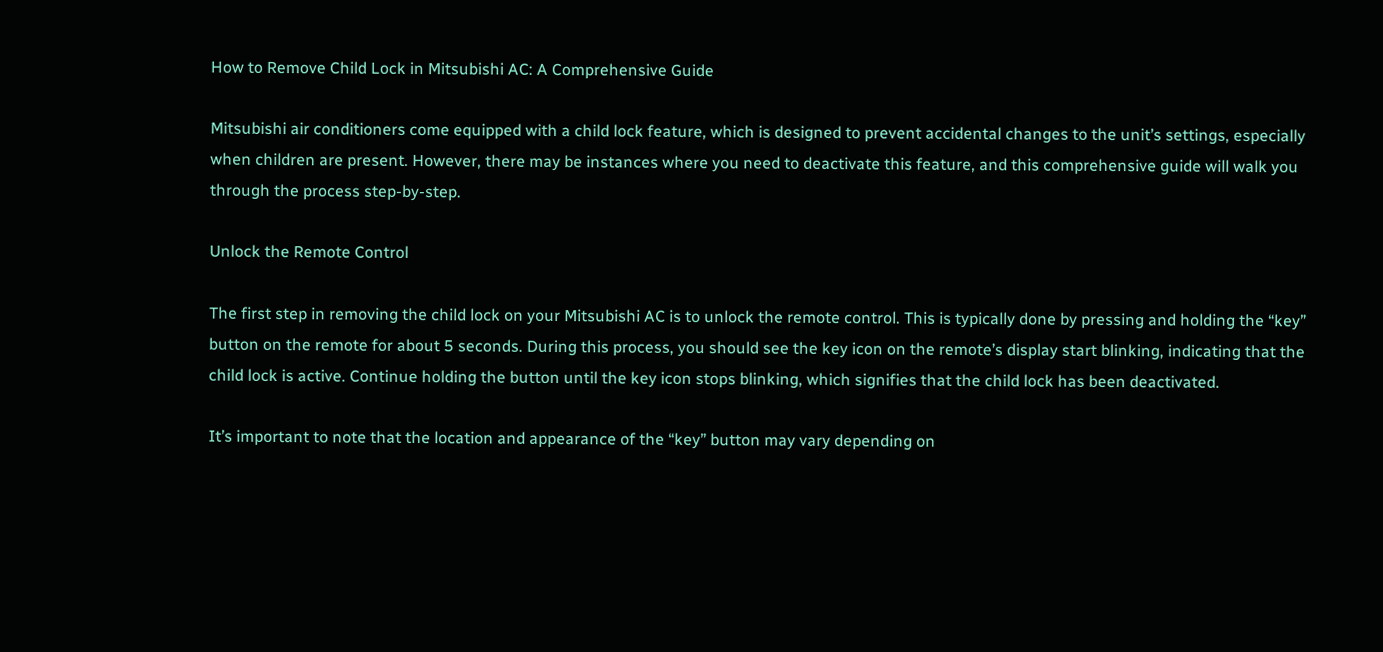How to Remove Child Lock in Mitsubishi AC: A Comprehensive Guide

Mitsubishi air conditioners come equipped with a child lock feature, which is designed to prevent accidental changes to the unit’s settings, especially when children are present. However, there may be instances where you need to deactivate this feature, and this comprehensive guide will walk you through the process step-by-step.

Unlock the Remote Control

The first step in removing the child lock on your Mitsubishi AC is to unlock the remote control. This is typically done by pressing and holding the “key” button on the remote for about 5 seconds. During this process, you should see the key icon on the remote’s display start blinking, indicating that the child lock is active. Continue holding the button until the key icon stops blinking, which signifies that the child lock has been deactivated.

It’s important to note that the location and appearance of the “key” button may vary depending on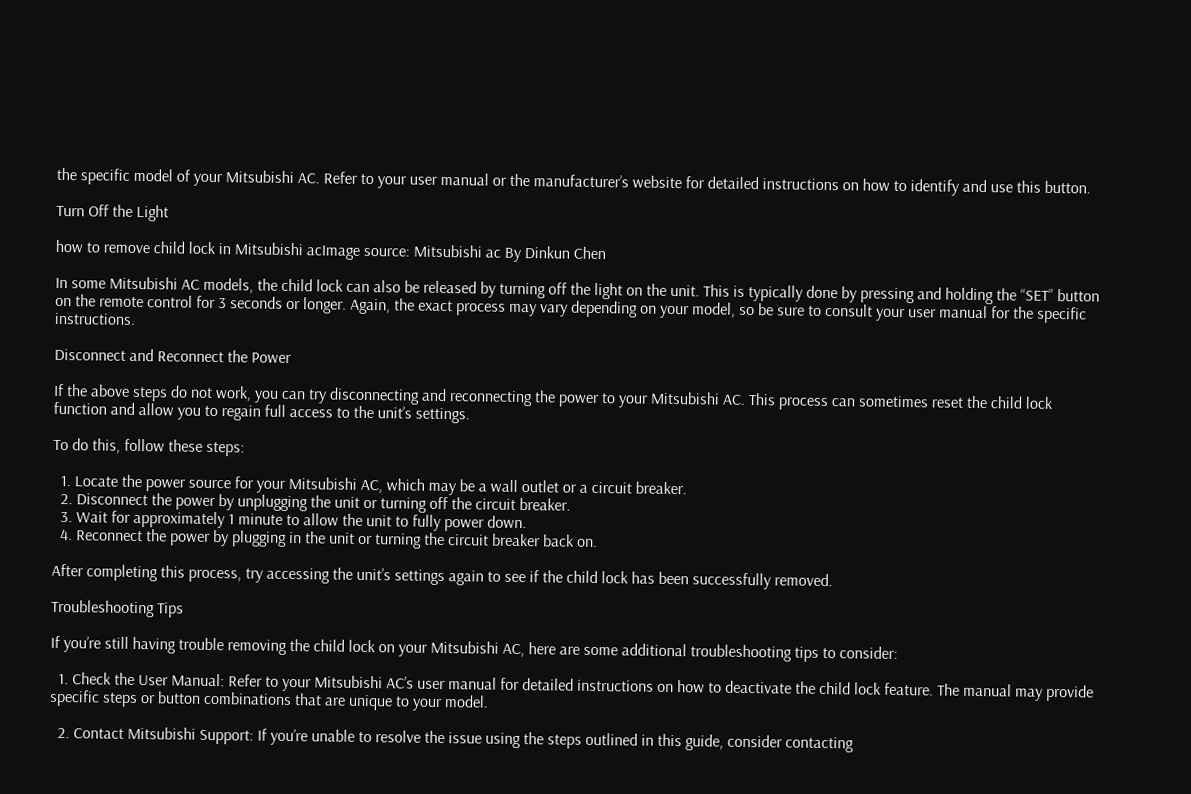the specific model of your Mitsubishi AC. Refer to your user manual or the manufacturer’s website for detailed instructions on how to identify and use this button.

Turn Off the Light

how to remove child lock in Mitsubishi acImage source: Mitsubishi ac By Dinkun Chen

In some Mitsubishi AC models, the child lock can also be released by turning off the light on the unit. This is typically done by pressing and holding the “SET” button on the remote control for 3 seconds or longer. Again, the exact process may vary depending on your model, so be sure to consult your user manual for the specific instructions.

Disconnect and Reconnect the Power

If the above steps do not work, you can try disconnecting and reconnecting the power to your Mitsubishi AC. This process can sometimes reset the child lock function and allow you to regain full access to the unit’s settings.

To do this, follow these steps:

  1. Locate the power source for your Mitsubishi AC, which may be a wall outlet or a circuit breaker.
  2. Disconnect the power by unplugging the unit or turning off the circuit breaker.
  3. Wait for approximately 1 minute to allow the unit to fully power down.
  4. Reconnect the power by plugging in the unit or turning the circuit breaker back on.

After completing this process, try accessing the unit’s settings again to see if the child lock has been successfully removed.

Troubleshooting Tips

If you’re still having trouble removing the child lock on your Mitsubishi AC, here are some additional troubleshooting tips to consider:

  1. Check the User Manual: Refer to your Mitsubishi AC’s user manual for detailed instructions on how to deactivate the child lock feature. The manual may provide specific steps or button combinations that are unique to your model.

  2. Contact Mitsubishi Support: If you’re unable to resolve the issue using the steps outlined in this guide, consider contacting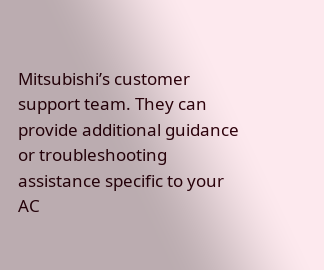Mitsubishi’s customer support team. They can provide additional guidance or troubleshooting assistance specific to your AC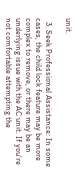unit.

  3. Seek Professional Assistance: In some cases, the child lock feature may be more complex to remove, or there may be an underlying issue with the AC unit. If you’re not comfortable attempting the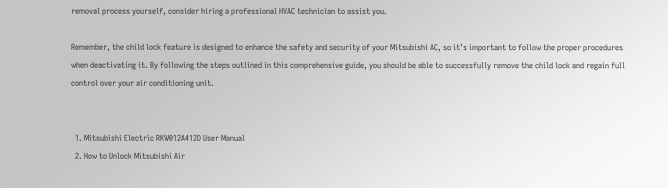removal process yourself, consider hiring a professional HVAC technician to assist you.

Remember, the child lock feature is designed to enhance the safety and security of your Mitsubishi AC, so it’s important to follow the proper procedures when deactivating it. By following the steps outlined in this comprehensive guide, you should be able to successfully remove the child lock and regain full control over your air conditioning unit.


  1. Mitsubishi Electric RKW012A412D User Manual
  2. How to Unlock Mitsubishi Air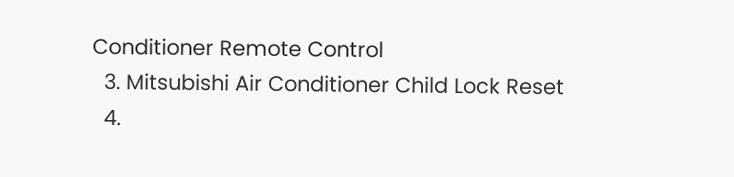Conditioner Remote Control
  3. Mitsubishi Air Conditioner Child Lock Reset
  4.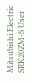Mitsubishi Electric SRK20ZM-S User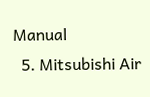Manual
  5. Mitsubishi Air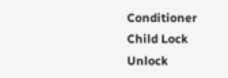Conditioner Child Lock Unlock